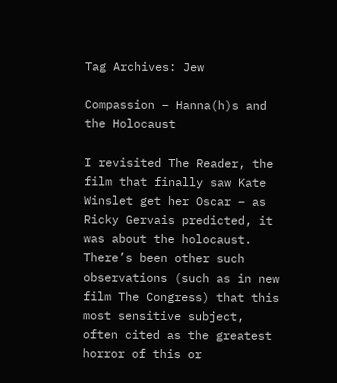Tag Archives: Jew

Compassion – Hanna(h)s and the Holocaust

I revisited The Reader, the film that finally saw Kate Winslet get her Oscar – as Ricky Gervais predicted, it was about the holocaust. There’s been other such observations (such as in new film The Congress) that this most sensitive subject, often cited as the greatest horror of this or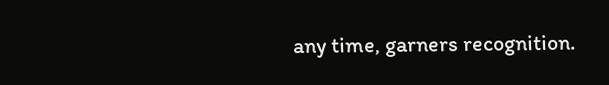any time, garners recognition.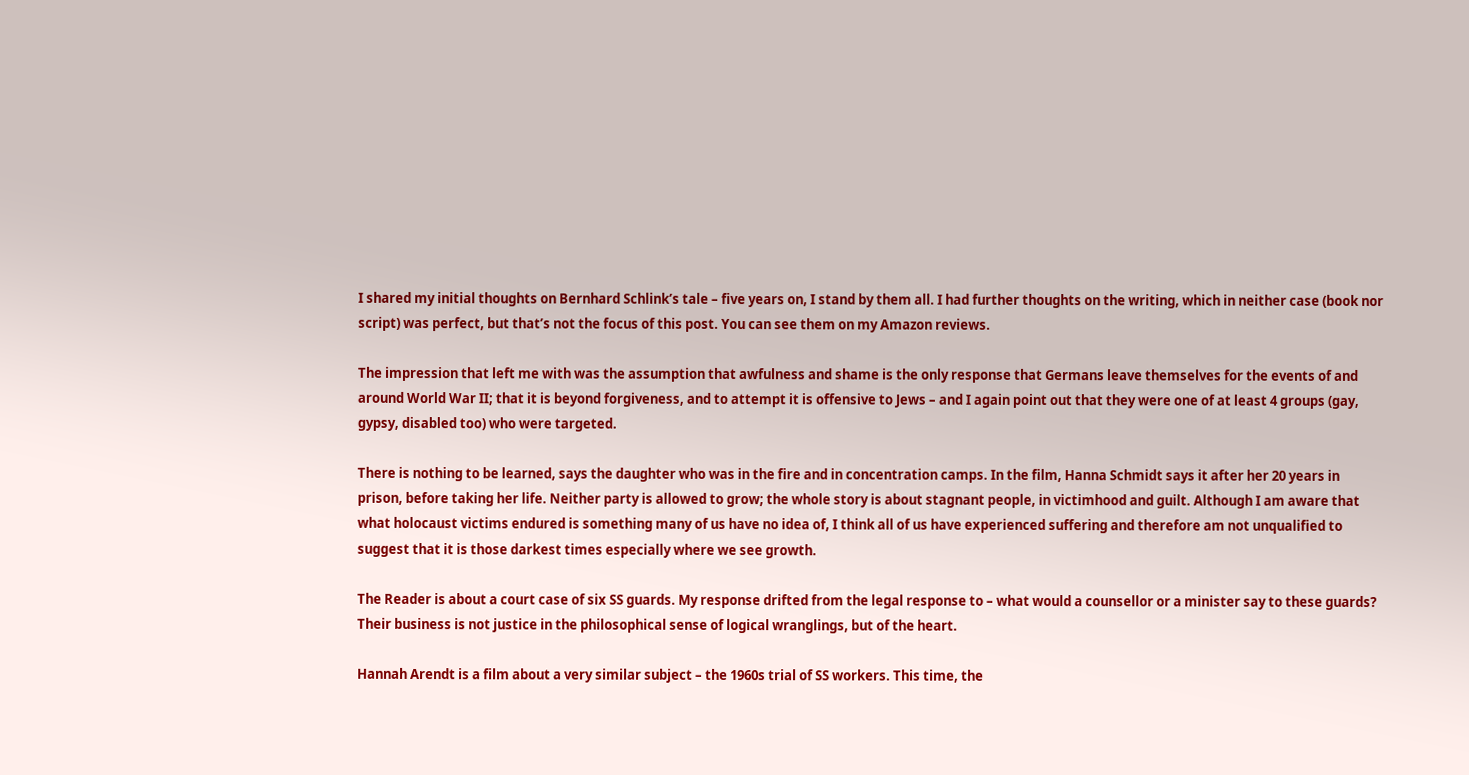I shared my initial thoughts on Bernhard Schlink’s tale – five years on, I stand by them all. I had further thoughts on the writing, which in neither case (book nor script) was perfect, but that’s not the focus of this post. You can see them on my Amazon reviews.

The impression that left me with was the assumption that awfulness and shame is the only response that Germans leave themselves for the events of and around World War II; that it is beyond forgiveness, and to attempt it is offensive to Jews – and I again point out that they were one of at least 4 groups (gay, gypsy, disabled too) who were targeted.

There is nothing to be learned, says the daughter who was in the fire and in concentration camps. In the film, Hanna Schmidt says it after her 20 years in prison, before taking her life. Neither party is allowed to grow; the whole story is about stagnant people, in victimhood and guilt. Although I am aware that what holocaust victims endured is something many of us have no idea of, I think all of us have experienced suffering and therefore am not unqualified to suggest that it is those darkest times especially where we see growth.

The Reader is about a court case of six SS guards. My response drifted from the legal response to – what would a counsellor or a minister say to these guards? Their business is not justice in the philosophical sense of logical wranglings, but of the heart.

Hannah Arendt is a film about a very similar subject – the 1960s trial of SS workers. This time, the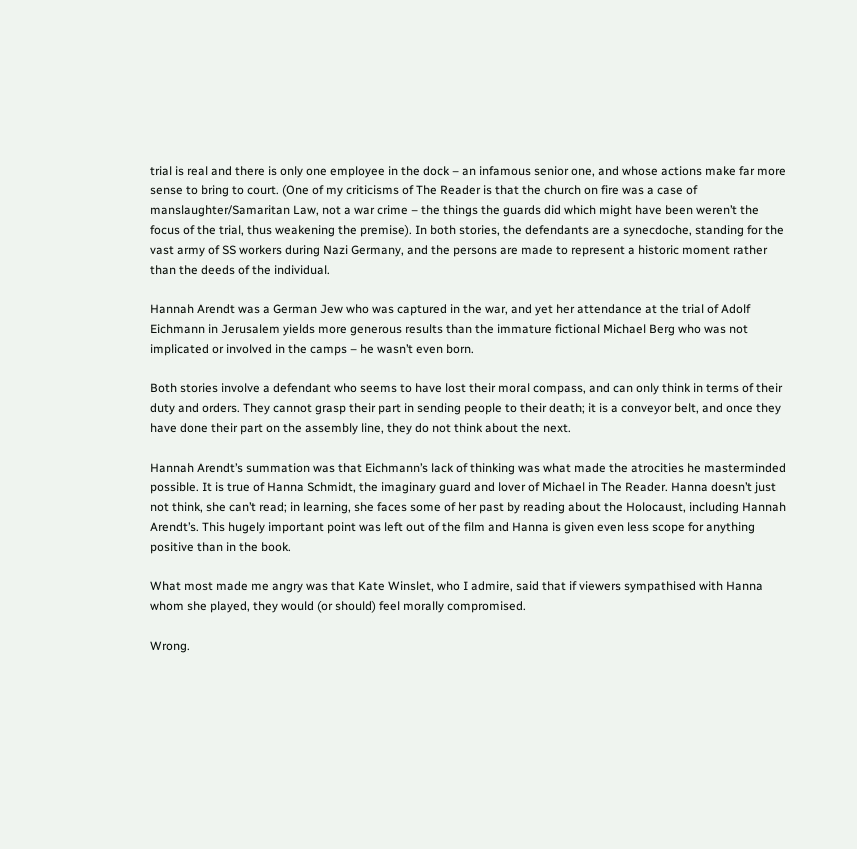trial is real and there is only one employee in the dock – an infamous senior one, and whose actions make far more sense to bring to court. (One of my criticisms of The Reader is that the church on fire was a case of manslaughter/Samaritan Law, not a war crime – the things the guards did which might have been weren’t the focus of the trial, thus weakening the premise). In both stories, the defendants are a synecdoche, standing for the vast army of SS workers during Nazi Germany, and the persons are made to represent a historic moment rather than the deeds of the individual.

Hannah Arendt was a German Jew who was captured in the war, and yet her attendance at the trial of Adolf Eichmann in Jerusalem yields more generous results than the immature fictional Michael Berg who was not implicated or involved in the camps – he wasn’t even born.

Both stories involve a defendant who seems to have lost their moral compass, and can only think in terms of their duty and orders. They cannot grasp their part in sending people to their death; it is a conveyor belt, and once they have done their part on the assembly line, they do not think about the next.

Hannah Arendt’s summation was that Eichmann’s lack of thinking was what made the atrocities he masterminded possible. It is true of Hanna Schmidt, the imaginary guard and lover of Michael in The Reader. Hanna doesn’t just not think, she can’t read; in learning, she faces some of her past by reading about the Holocaust, including Hannah Arendt’s. This hugely important point was left out of the film and Hanna is given even less scope for anything positive than in the book.

What most made me angry was that Kate Winslet, who I admire, said that if viewers sympathised with Hanna whom she played, they would (or should) feel morally compromised.

Wrong.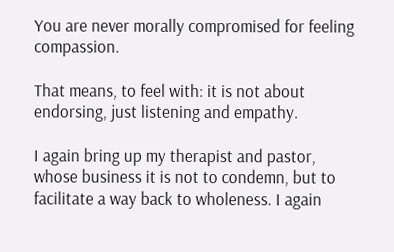You are never morally compromised for feeling compassion.

That means, to feel with: it is not about endorsing, just listening and empathy.

I again bring up my therapist and pastor, whose business it is not to condemn, but to facilitate a way back to wholeness. I again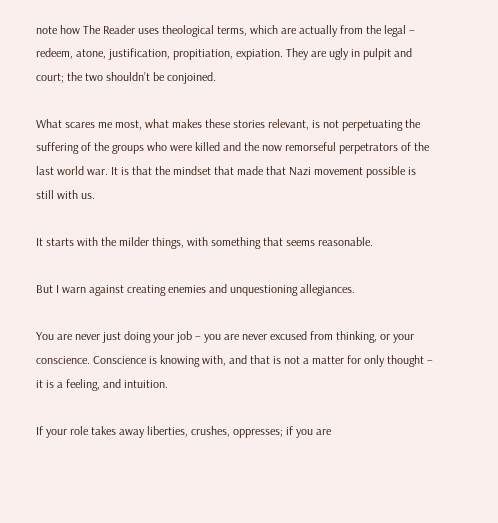note how The Reader uses theological terms, which are actually from the legal – redeem, atone, justification, propitiation, expiation. They are ugly in pulpit and court; the two shouldn’t be conjoined.

What scares me most, what makes these stories relevant, is not perpetuating the suffering of the groups who were killed and the now remorseful perpetrators of the last world war. It is that the mindset that made that Nazi movement possible is still with us.

It starts with the milder things, with something that seems reasonable.

But I warn against creating enemies and unquestioning allegiances.

You are never just doing your job – you are never excused from thinking, or your conscience. Conscience is knowing with, and that is not a matter for only thought – it is a feeling, and intuition.

If your role takes away liberties, crushes, oppresses; if you are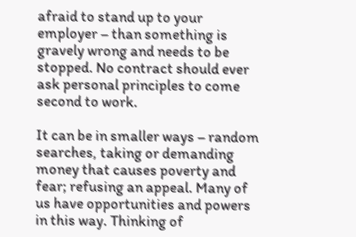afraid to stand up to your employer – than something is gravely wrong and needs to be stopped. No contract should ever ask personal principles to come second to work.

It can be in smaller ways – random searches, taking or demanding money that causes poverty and fear; refusing an appeal. Many of us have opportunities and powers in this way. Thinking of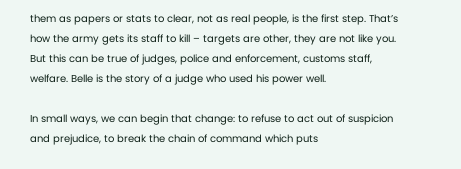them as papers or stats to clear, not as real people, is the first step. That’s how the army gets its staff to kill – targets are other, they are not like you. But this can be true of judges, police and enforcement, customs staff, welfare. Belle is the story of a judge who used his power well.

In small ways, we can begin that change: to refuse to act out of suspicion and prejudice, to break the chain of command which puts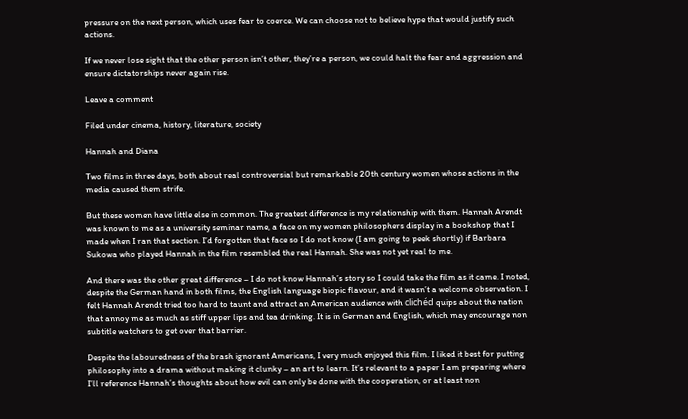pressure on the next person, which uses fear to coerce. We can choose not to believe hype that would justify such actions.

If we never lose sight that the other person isn’t other, they’re a person, we could halt the fear and aggression and ensure dictatorships never again rise.

Leave a comment

Filed under cinema, history, literature, society

Hannah and Diana

Two films in three days, both about real controversial but remarkable 20th century women whose actions in the media caused them strife.

But these women have little else in common. The greatest difference is my relationship with them. Hannah Arendt was known to me as a university seminar name, a face on my women philosophers display in a bookshop that I made when I ran that section. I’d forgotten that face so I do not know (I am going to peek shortly) if Barbara Sukowa who played Hannah in the film resembled the real Hannah. She was not yet real to me.

And there was the other great difference – I do not know Hannah’s story so I could take the film as it came. I noted, despite the German hand in both films, the English language biopic flavour, and it wasn’t a welcome observation. I felt Hannah Arendt tried too hard to taunt and attract an American audience with clichéd quips about the nation that annoy me as much as stiff upper lips and tea drinking. It is in German and English, which may encourage non subtitle watchers to get over that barrier.

Despite the labouredness of the brash ignorant Americans, I very much enjoyed this film. I liked it best for putting philosophy into a drama without making it clunky – an art to learn. It’s relevant to a paper I am preparing where I’ll reference Hannah’s thoughts about how evil can only be done with the cooperation, or at least non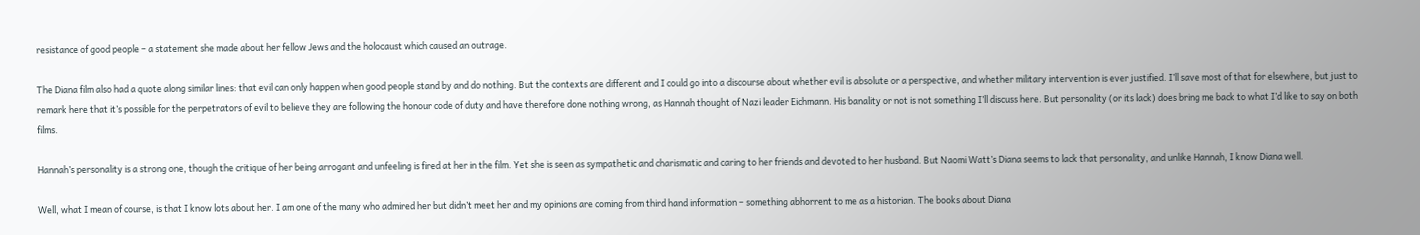resistance of good people – a statement she made about her fellow Jews and the holocaust which caused an outrage.

The Diana film also had a quote along similar lines: that evil can only happen when good people stand by and do nothing. But the contexts are different and I could go into a discourse about whether evil is absolute or a perspective, and whether military intervention is ever justified. I’ll save most of that for elsewhere, but just to remark here that it’s possible for the perpetrators of evil to believe they are following the honour code of duty and have therefore done nothing wrong, as Hannah thought of Nazi leader Eichmann. His banality or not is not something I’ll discuss here. But personality (or its lack) does bring me back to what I’d like to say on both films.

Hannah’s personality is a strong one, though the critique of her being arrogant and unfeeling is fired at her in the film. Yet she is seen as sympathetic and charismatic and caring to her friends and devoted to her husband. But Naomi Watt’s Diana seems to lack that personality, and unlike Hannah, I know Diana well.

Well, what I mean of course, is that I know lots about her. I am one of the many who admired her but didn’t meet her and my opinions are coming from third hand information – something abhorrent to me as a historian. The books about Diana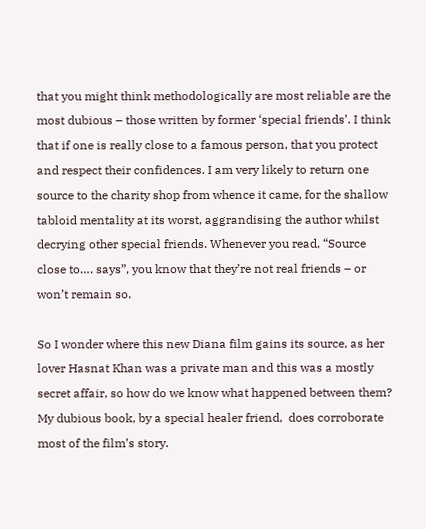that you might think methodologically are most reliable are the most dubious – those written by former ‘special friends’. I think that if one is really close to a famous person, that you protect and respect their confidences. I am very likely to return one source to the charity shop from whence it came, for the shallow tabloid mentality at its worst, aggrandising the author whilst decrying other special friends. Whenever you read, “Source close to…. says”, you know that they’re not real friends – or won’t remain so.

So I wonder where this new Diana film gains its source, as her lover Hasnat Khan was a private man and this was a mostly secret affair, so how do we know what happened between them? My dubious book, by a special healer friend,  does corroborate most of the film’s story.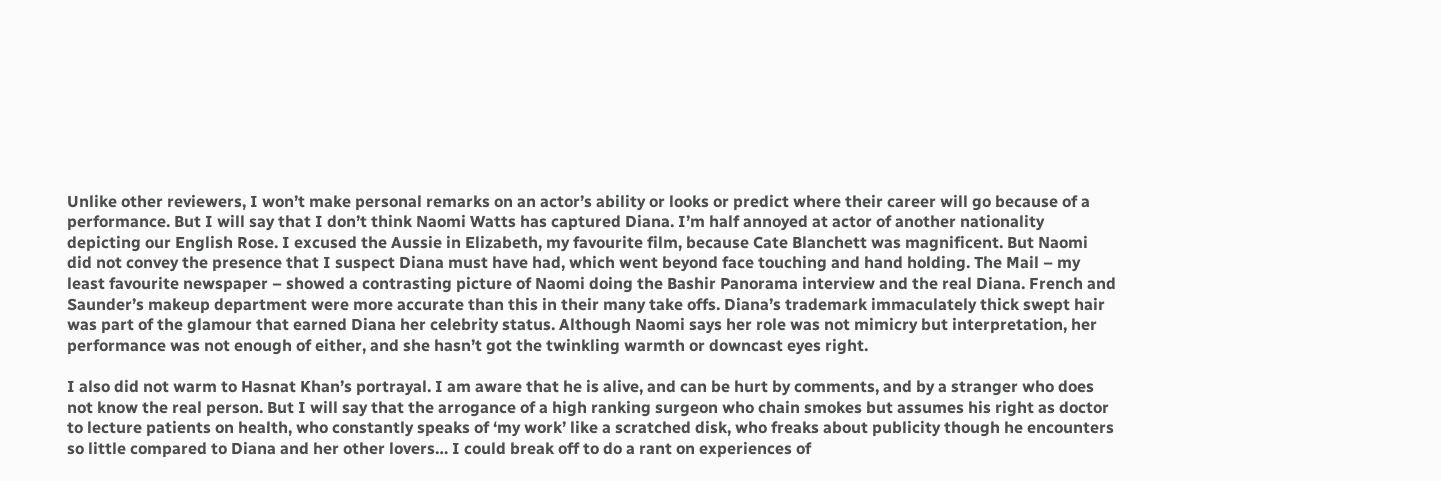Unlike other reviewers, I won’t make personal remarks on an actor’s ability or looks or predict where their career will go because of a performance. But I will say that I don’t think Naomi Watts has captured Diana. I’m half annoyed at actor of another nationality depicting our English Rose. I excused the Aussie in Elizabeth, my favourite film, because Cate Blanchett was magnificent. But Naomi did not convey the presence that I suspect Diana must have had, which went beyond face touching and hand holding. The Mail – my least favourite newspaper – showed a contrasting picture of Naomi doing the Bashir Panorama interview and the real Diana. French and Saunder’s makeup department were more accurate than this in their many take offs. Diana’s trademark immaculately thick swept hair was part of the glamour that earned Diana her celebrity status. Although Naomi says her role was not mimicry but interpretation, her performance was not enough of either, and she hasn’t got the twinkling warmth or downcast eyes right.

I also did not warm to Hasnat Khan’s portrayal. I am aware that he is alive, and can be hurt by comments, and by a stranger who does not know the real person. But I will say that the arrogance of a high ranking surgeon who chain smokes but assumes his right as doctor to lecture patients on health, who constantly speaks of ‘my work’ like a scratched disk, who freaks about publicity though he encounters so little compared to Diana and her other lovers… I could break off to do a rant on experiences of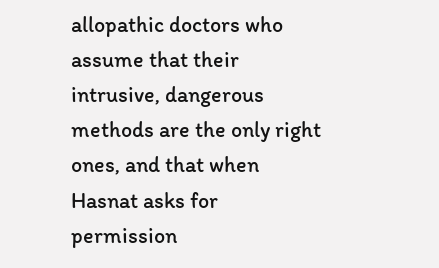allopathic doctors who assume that their intrusive, dangerous methods are the only right ones, and that when Hasnat asks for permission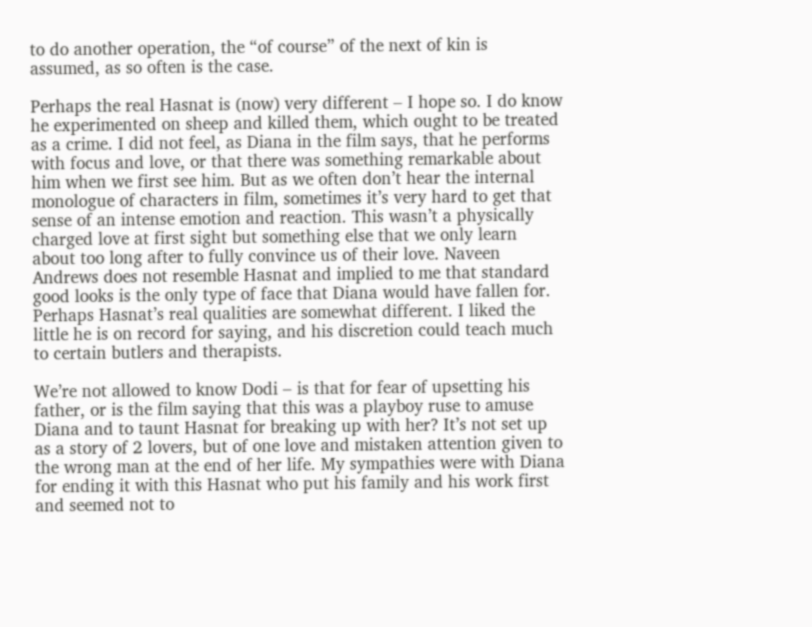to do another operation, the “of course” of the next of kin is assumed, as so often is the case.

Perhaps the real Hasnat is (now) very different – I hope so. I do know he experimented on sheep and killed them, which ought to be treated as a crime. I did not feel, as Diana in the film says, that he performs with focus and love, or that there was something remarkable about him when we first see him. But as we often don’t hear the internal monologue of characters in film, sometimes it’s very hard to get that sense of an intense emotion and reaction. This wasn’t a physically charged love at first sight but something else that we only learn about too long after to fully convince us of their love. Naveen Andrews does not resemble Hasnat and implied to me that standard good looks is the only type of face that Diana would have fallen for. Perhaps Hasnat’s real qualities are somewhat different. I liked the little he is on record for saying, and his discretion could teach much to certain butlers and therapists.

We’re not allowed to know Dodi – is that for fear of upsetting his father, or is the film saying that this was a playboy ruse to amuse Diana and to taunt Hasnat for breaking up with her? It’s not set up as a story of 2 lovers, but of one love and mistaken attention given to the wrong man at the end of her life. My sympathies were with Diana for ending it with this Hasnat who put his family and his work first and seemed not to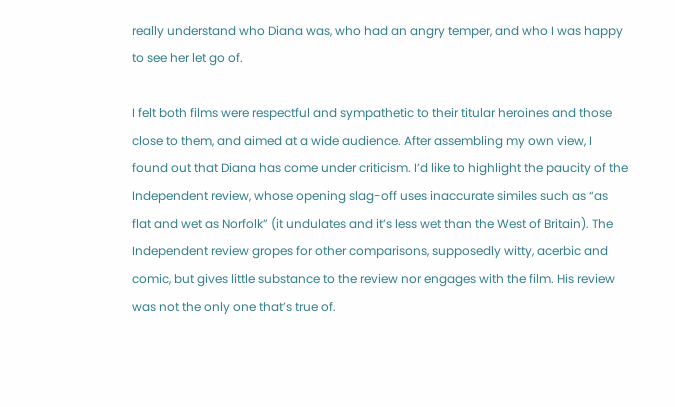really understand who Diana was, who had an angry temper, and who I was happy to see her let go of.

I felt both films were respectful and sympathetic to their titular heroines and those close to them, and aimed at a wide audience. After assembling my own view, I found out that Diana has come under criticism. I’d like to highlight the paucity of the Independent review, whose opening slag-off uses inaccurate similes such as “as flat and wet as Norfolk” (it undulates and it’s less wet than the West of Britain). The Independent review gropes for other comparisons, supposedly witty, acerbic and comic, but gives little substance to the review nor engages with the film. His review was not the only one that’s true of.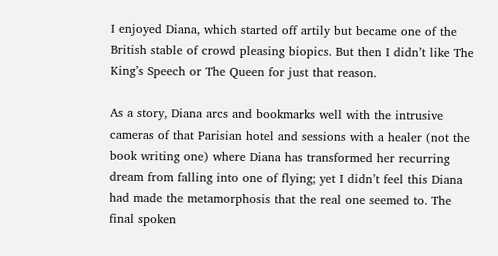I enjoyed Diana, which started off artily but became one of the British stable of crowd pleasing biopics. But then I didn’t like The King’s Speech or The Queen for just that reason.

As a story, Diana arcs and bookmarks well with the intrusive cameras of that Parisian hotel and sessions with a healer (not the book writing one) where Diana has transformed her recurring dream from falling into one of flying; yet I didn’t feel this Diana had made the metamorphosis that the real one seemed to. The final spoken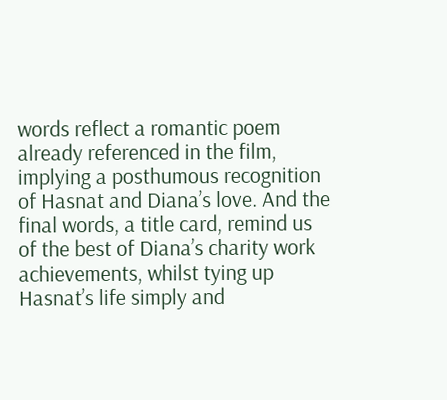words reflect a romantic poem already referenced in the film, implying a posthumous recognition of Hasnat and Diana’s love. And the final words, a title card, remind us of the best of Diana’s charity work achievements, whilst tying up Hasnat’s life simply and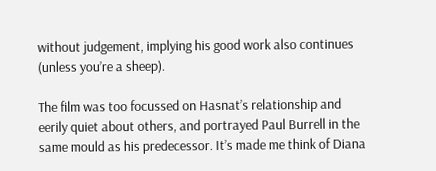without judgement, implying his good work also continues (unless you’re a sheep).

The film was too focussed on Hasnat’s relationship and eerily quiet about others, and portrayed Paul Burrell in the same mould as his predecessor. It’s made me think of Diana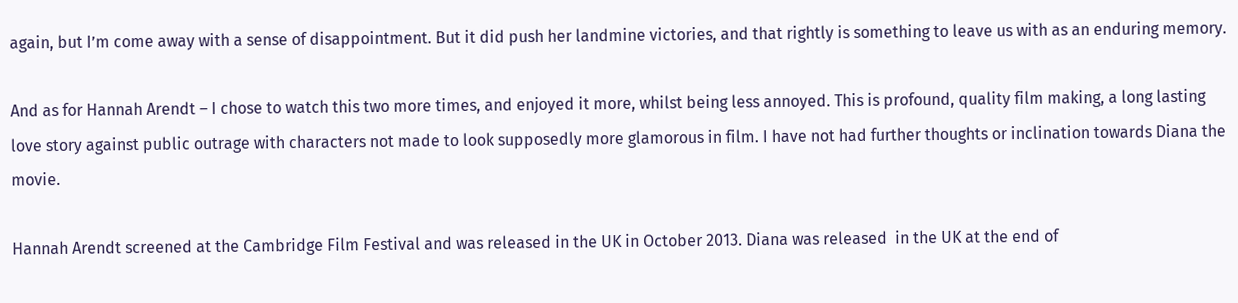again, but I’m come away with a sense of disappointment. But it did push her landmine victories, and that rightly is something to leave us with as an enduring memory.

And as for Hannah Arendt – I chose to watch this two more times, and enjoyed it more, whilst being less annoyed. This is profound, quality film making, a long lasting love story against public outrage with characters not made to look supposedly more glamorous in film. I have not had further thoughts or inclination towards Diana the movie.

Hannah Arendt screened at the Cambridge Film Festival and was released in the UK in October 2013. Diana was released  in the UK at the end of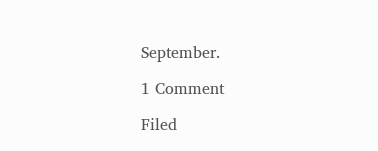September.

1 Comment

Filed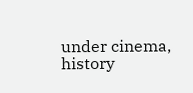under cinema, history